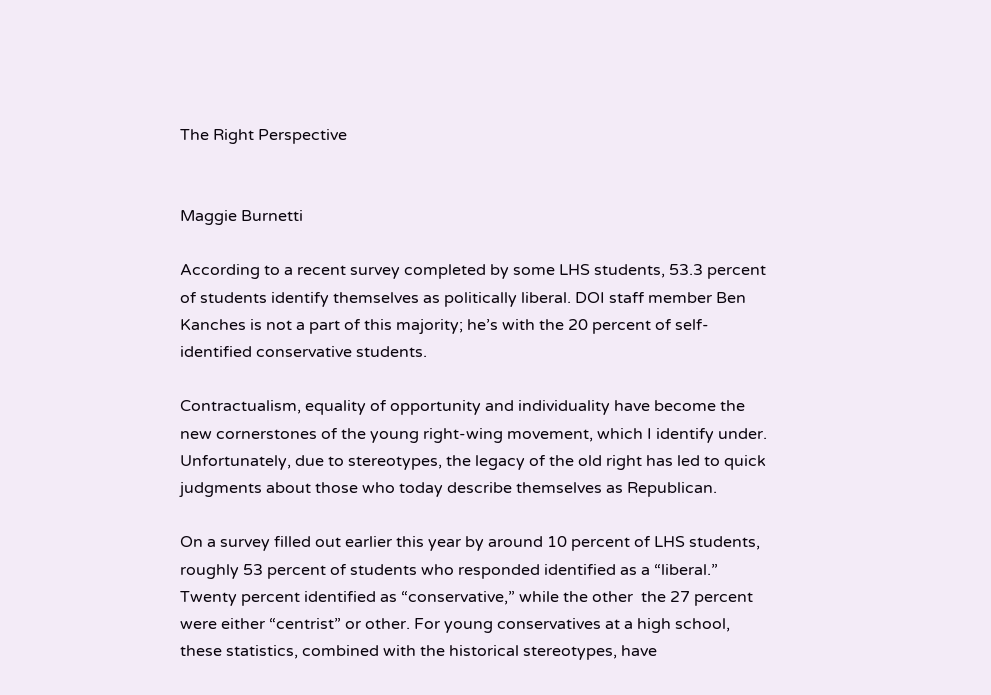The Right Perspective


Maggie Burnetti

According to a recent survey completed by some LHS students, 53.3 percent of students identify themselves as politically liberal. DOI staff member Ben Kanches is not a part of this majority; he’s with the 20 percent of self-identified conservative students.

Contractualism, equality of opportunity and individuality have become the new cornerstones of the young right-wing movement, which I identify under. Unfortunately, due to stereotypes, the legacy of the old right has led to quick judgments about those who today describe themselves as Republican.

On a survey filled out earlier this year by around 10 percent of LHS students, roughly 53 percent of students who responded identified as a “liberal.” Twenty percent identified as “conservative,” while the other  the 27 percent were either “centrist” or other. For young conservatives at a high school, these statistics, combined with the historical stereotypes, have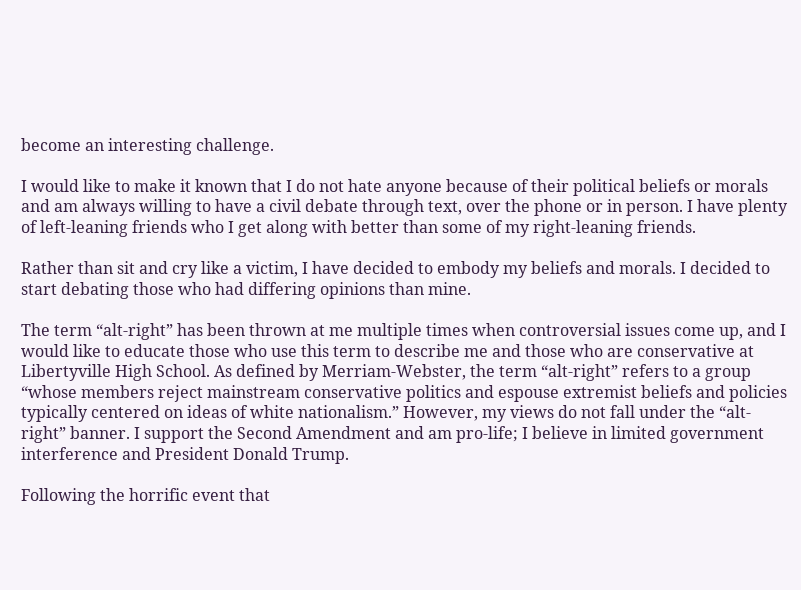become an interesting challenge.

I would like to make it known that I do not hate anyone because of their political beliefs or morals and am always willing to have a civil debate through text, over the phone or in person. I have plenty of left-leaning friends who I get along with better than some of my right-leaning friends.

Rather than sit and cry like a victim, I have decided to embody my beliefs and morals. I decided to start debating those who had differing opinions than mine.

The term “alt-right” has been thrown at me multiple times when controversial issues come up, and I would like to educate those who use this term to describe me and those who are conservative at Libertyville High School. As defined by Merriam-Webster, the term “alt-right” refers to a group “whose members reject mainstream conservative politics and espouse extremist beliefs and policies typically centered on ideas of white nationalism.” However, my views do not fall under the “alt-right” banner. I support the Second Amendment and am pro-life; I believe in limited government interference and President Donald Trump.

Following the horrific event that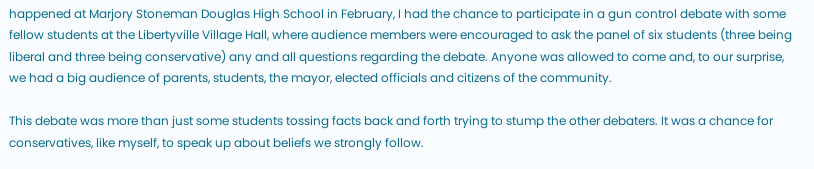happened at Marjory Stoneman Douglas High School in February, I had the chance to participate in a gun control debate with some fellow students at the Libertyville Village Hall, where audience members were encouraged to ask the panel of six students (three being liberal and three being conservative) any and all questions regarding the debate. Anyone was allowed to come and, to our surprise, we had a big audience of parents, students, the mayor, elected officials and citizens of the community.

This debate was more than just some students tossing facts back and forth trying to stump the other debaters. It was a chance for conservatives, like myself, to speak up about beliefs we strongly follow.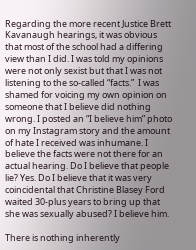Regarding the more recent Justice Brett Kavanaugh hearings, it was obvious that most of the school had a differing view than I did. I was told my opinions were not only sexist but that I was not listening to the so-called “facts.”  I was shamed for voicing my own opinion on someone that I believe did nothing wrong. I posted an “I believe him” photo on my Instagram story and the amount of hate I received was inhumane. I believe the facts were not there for an actual hearing. Do I believe that people lie? Yes. Do I believe that it was very coincidental that Christine Blasey Ford waited 30-plus years to bring up that she was sexually abused? I believe him.

There is nothing inherently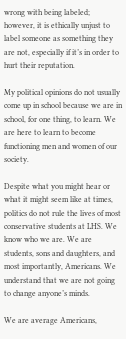wrong with being labeled; however, it is ethically unjust to label someone as something they are not, especially if it’s in order to hurt their reputation.

My political opinions do not usually come up in school because we are in school, for one thing, to learn. We are here to learn to become functioning men and women of our society.

Despite what you might hear or what it might seem like at times, politics do not rule the lives of most conservative students at LHS. We know who we are. We are students, sons and daughters, and most importantly, Americans. We understand that we are not going to change anyone’s minds.

We are average Americans,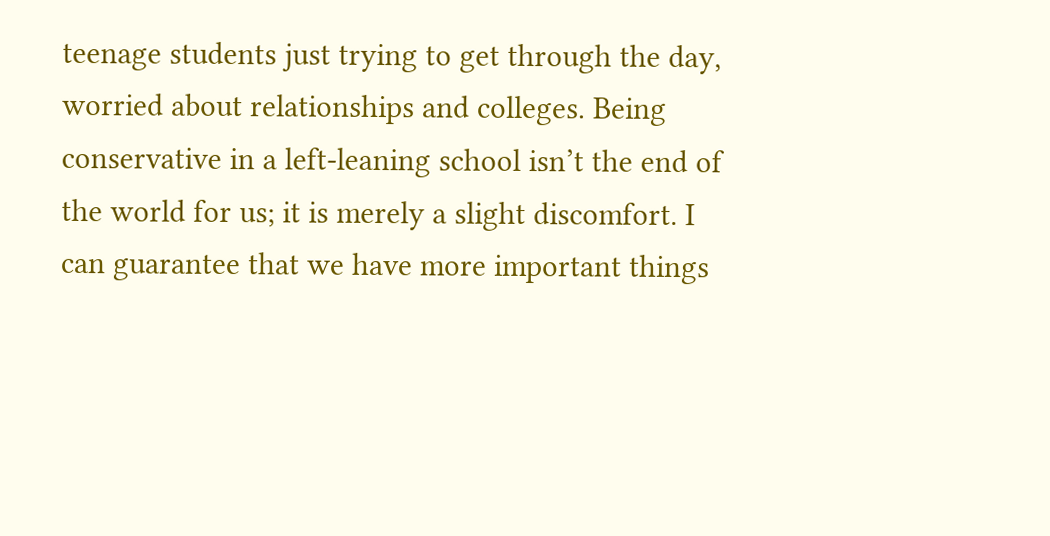teenage students just trying to get through the day, worried about relationships and colleges. Being conservative in a left-leaning school isn’t the end of the world for us; it is merely a slight discomfort. I can guarantee that we have more important things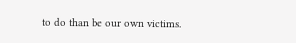to do than be our own victims.